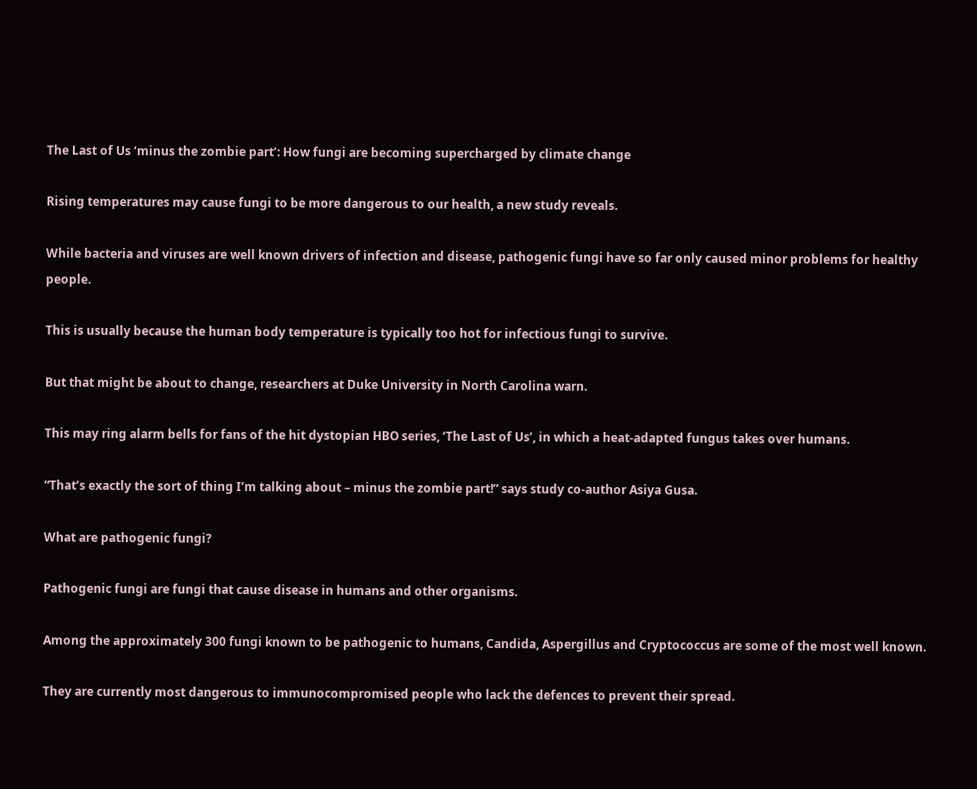The Last of Us ‘minus the zombie part’: How fungi are becoming supercharged by climate change

Rising temperatures may cause fungi to be more dangerous to our health, a new study reveals.

While bacteria and viruses are well known drivers of infection and disease, pathogenic fungi have so far only caused minor problems for healthy people.

This is usually because the human body temperature is typically too hot for infectious fungi to survive.

But that might be about to change, researchers at Duke University in North Carolina warn.

This may ring alarm bells for fans of the hit dystopian HBO series, ‘The Last of Us’, in which a heat-adapted fungus takes over humans.

“That’s exactly the sort of thing I’m talking about – minus the zombie part!” says study co-author Asiya Gusa.

What are pathogenic fungi?

Pathogenic fungi are fungi that cause disease in humans and other organisms.

Among the approximately 300 fungi known to be pathogenic to humans, Candida, Aspergillus and Cryptococcus are some of the most well known.

They are currently most dangerous to immunocompromised people who lack the defences to prevent their spread.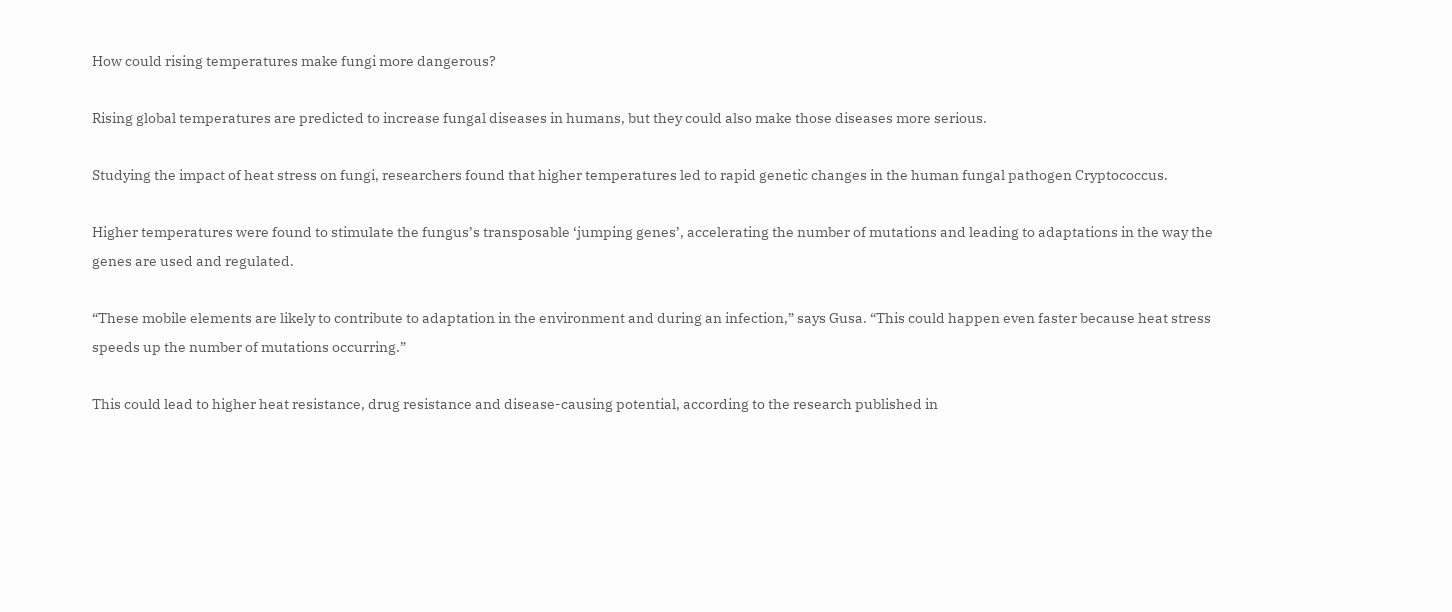How could rising temperatures make fungi more dangerous?

Rising global temperatures are predicted to increase fungal diseases in humans, but they could also make those diseases more serious.

Studying the impact of heat stress on fungi, researchers found that higher temperatures led to rapid genetic changes in the human fungal pathogen Cryptococcus.

Higher temperatures were found to stimulate the fungus’s transposable ‘jumping genes’, accelerating the number of mutations and leading to adaptations in the way the genes are used and regulated.

“These mobile elements are likely to contribute to adaptation in the environment and during an infection,” says Gusa. “This could happen even faster because heat stress speeds up the number of mutations occurring.”

This could lead to higher heat resistance, drug resistance and disease-causing potential, according to the research published in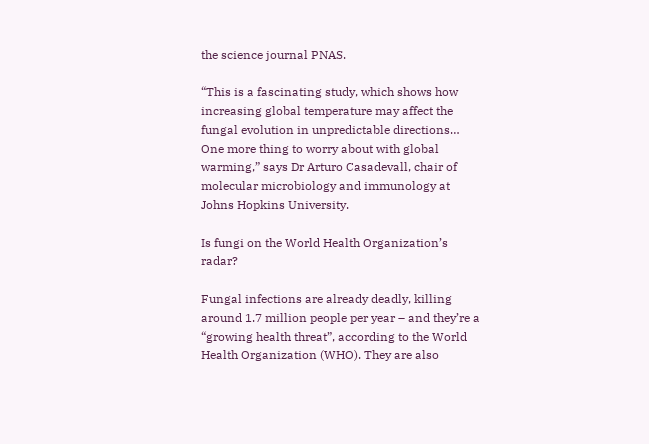the science journal PNAS.

“This is a fascinating study, which shows how increasing global temperature may affect the fungal evolution in unpredictable directions… One more thing to worry about with global warming,” says Dr Arturo Casadevall, chair of molecular microbiology and immunology at Johns Hopkins University.

Is fungi on the World Health Organization’s radar?

Fungal infections are already deadly, killing around 1.7 million people per year – and they’re a “growing health threat”, according to the World Health Organization (WHO). They are also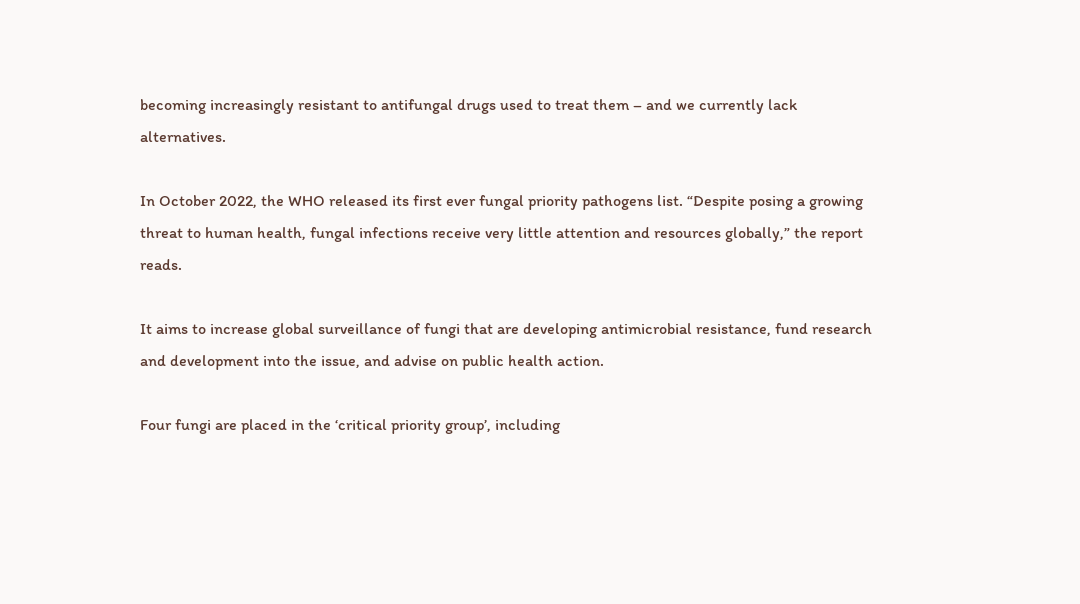becoming increasingly resistant to antifungal drugs used to treat them – and we currently lack alternatives.

In October 2022, the WHO released its first ever fungal priority pathogens list. “Despite posing a growing threat to human health, fungal infections receive very little attention and resources globally,” the report reads.

It aims to increase global surveillance of fungi that are developing antimicrobial resistance, fund research and development into the issue, and advise on public health action.

Four fungi are placed in the ‘critical priority group’, including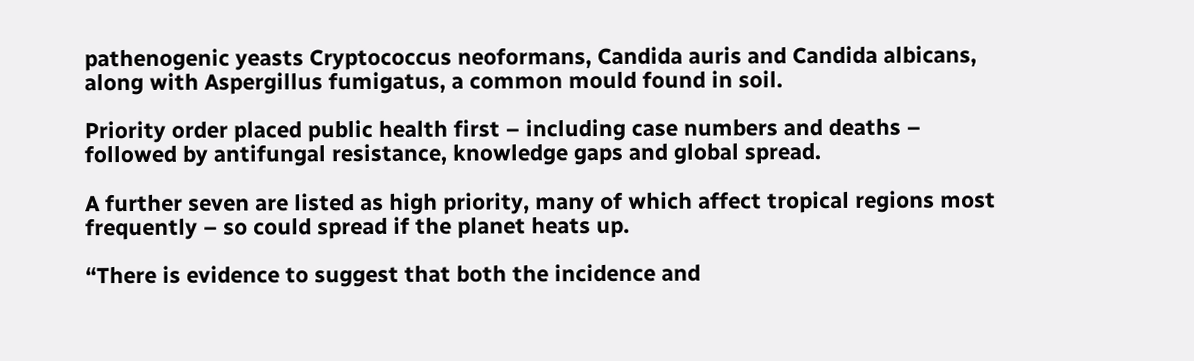pathenogenic yeasts Cryptococcus neoformans, Candida auris and Candida albicans, along with Aspergillus fumigatus, a common mould found in soil.

Priority order placed public health first – including case numbers and deaths – followed by antifungal resistance, knowledge gaps and global spread.

A further seven are listed as high priority, many of which affect tropical regions most frequently – so could spread if the planet heats up.

“There is evidence to suggest that both the incidence and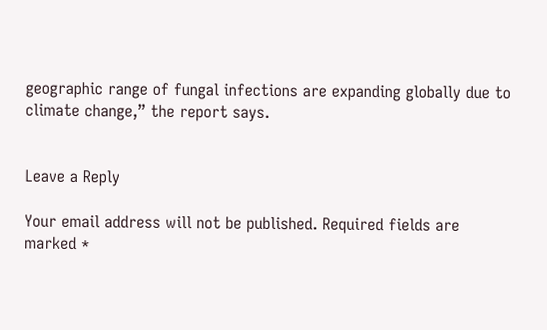geographic range of fungal infections are expanding globally due to climate change,” the report says.


Leave a Reply

Your email address will not be published. Required fields are marked *